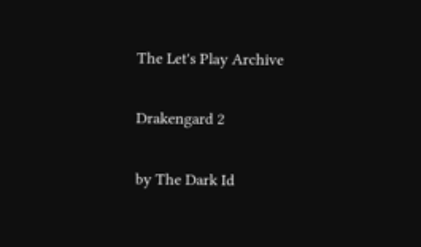The Let's Play Archive

Drakengard 2

by The Dark Id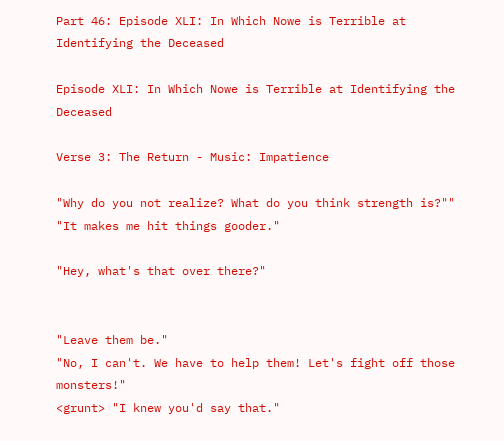Part 46: Episode XLI: In Which Nowe is Terrible at Identifying the Deceased

Episode XLI: In Which Nowe is Terrible at Identifying the Deceased

Verse 3: The Return - Music: Impatience

"Why do you not realize? What do you think strength is?""
"It makes me hit things gooder."

"Hey, what's that over there?"


"Leave them be."
"No, I can't. We have to help them! Let's fight off those monsters!"
<grunt> "I knew you'd say that."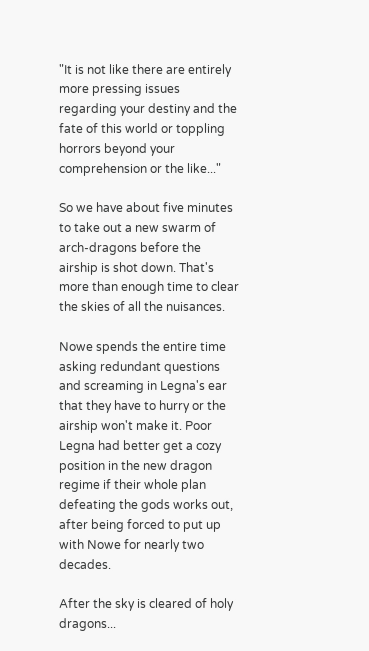"It is not like there are entirely more pressing issues regarding your destiny and the fate of this world or toppling horrors beyond your comprehension or the like..."

So we have about five minutes to take out a new swarm of arch-dragons before the airship is shot down. That's more than enough time to clear the skies of all the nuisances.

Nowe spends the entire time asking redundant questions and screaming in Legna's ear that they have to hurry or the airship won't make it. Poor Legna had better get a cozy position in the new dragon regime if their whole plan defeating the gods works out, after being forced to put up with Nowe for nearly two decades.

After the sky is cleared of holy dragons...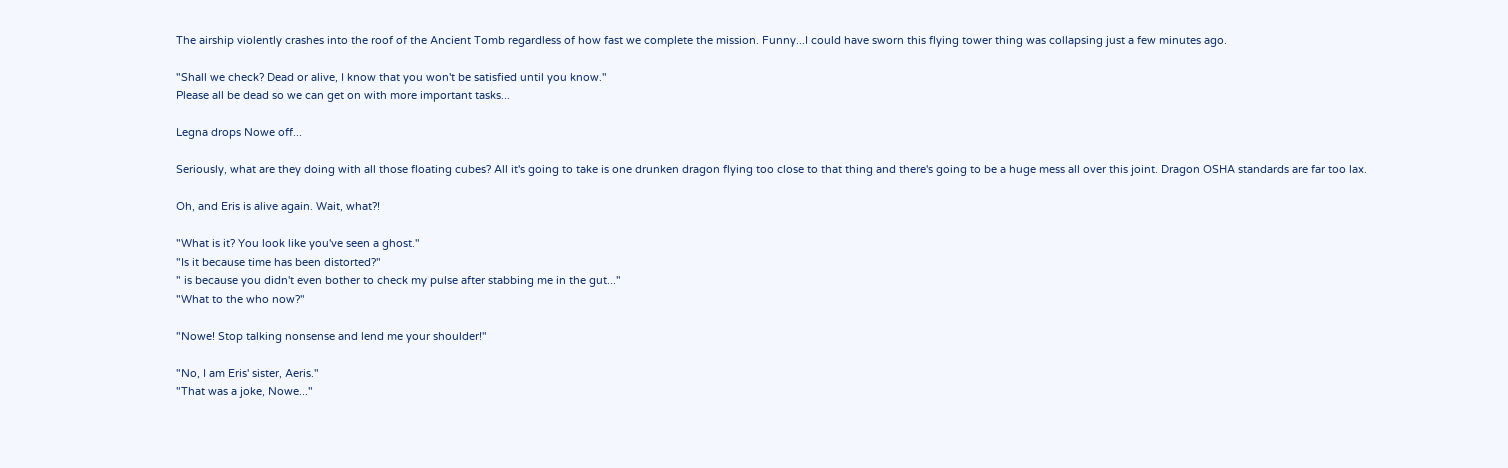The airship violently crashes into the roof of the Ancient Tomb regardless of how fast we complete the mission. Funny...I could have sworn this flying tower thing was collapsing just a few minutes ago.

"Shall we check? Dead or alive, I know that you won't be satisfied until you know."
Please all be dead so we can get on with more important tasks...

Legna drops Nowe off...

Seriously, what are they doing with all those floating cubes? All it's going to take is one drunken dragon flying too close to that thing and there's going to be a huge mess all over this joint. Dragon OSHA standards are far too lax.

Oh, and Eris is alive again. Wait, what?!

"What is it? You look like you've seen a ghost."
"Is it because time has been distorted?"
" is because you didn't even bother to check my pulse after stabbing me in the gut..."
"What to the who now?"

"Nowe! Stop talking nonsense and lend me your shoulder!"

"No, I am Eris' sister, Aeris."
"That was a joke, Nowe..."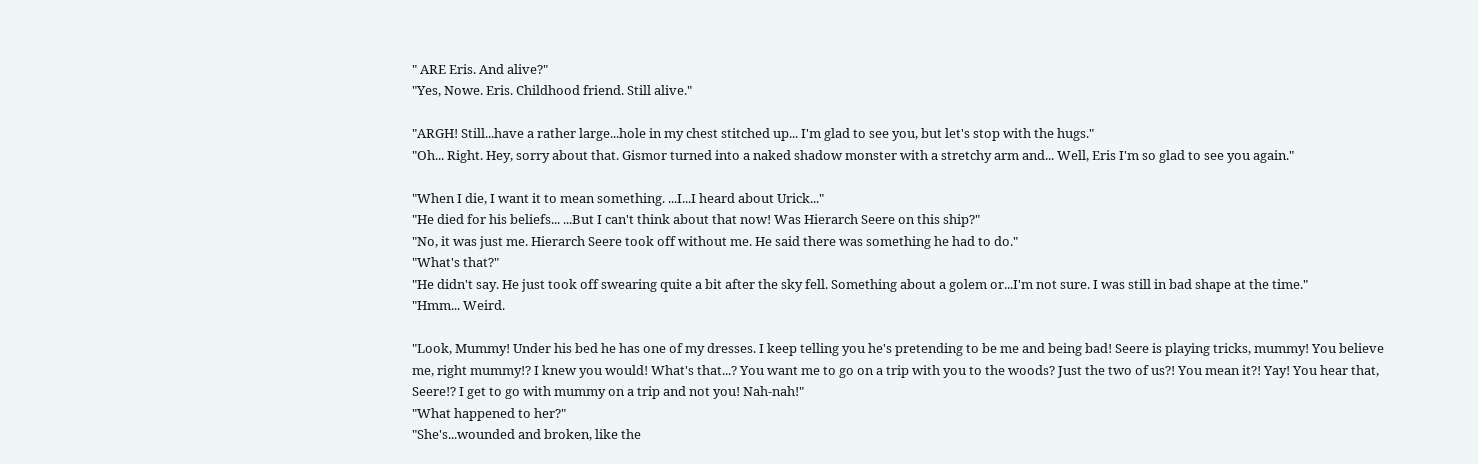" ARE Eris. And alive?"
"Yes, Nowe. Eris. Childhood friend. Still alive."

"ARGH! Still...have a rather large...hole in my chest stitched up... I'm glad to see you, but let's stop with the hugs."
"Oh... Right. Hey, sorry about that. Gismor turned into a naked shadow monster with a stretchy arm and... Well, Eris I'm so glad to see you again."

"When I die, I want it to mean something. ...I...I heard about Urick..."
"He died for his beliefs... ...But I can't think about that now! Was Hierarch Seere on this ship?"
"No, it was just me. Hierarch Seere took off without me. He said there was something he had to do."
"What's that?"
"He didn't say. He just took off swearing quite a bit after the sky fell. Something about a golem or...I'm not sure. I was still in bad shape at the time."
"Hmm... Weird.

"Look, Mummy! Under his bed he has one of my dresses. I keep telling you he's pretending to be me and being bad! Seere is playing tricks, mummy! You believe me, right mummy!? I knew you would! What's that...? You want me to go on a trip with you to the woods? Just the two of us?! You mean it?! Yay! You hear that, Seere!? I get to go with mummy on a trip and not you! Nah-nah!"
"What happened to her?"
"She's...wounded and broken, like the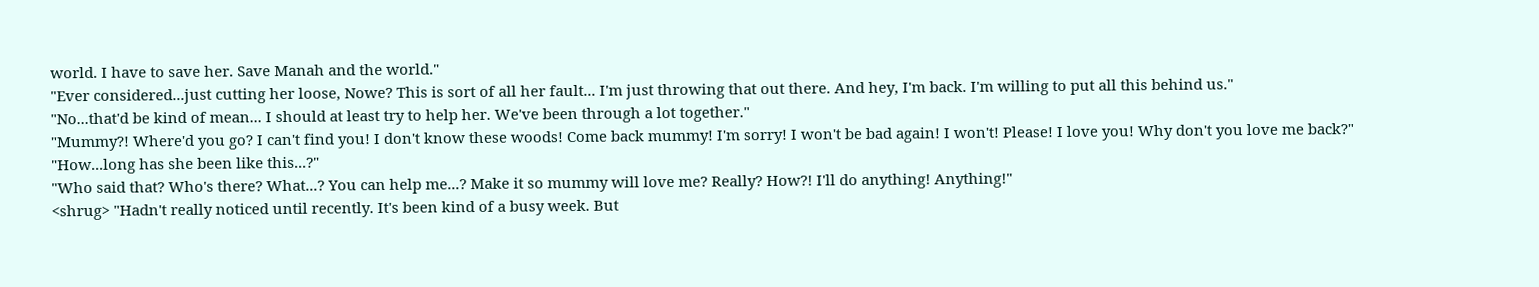world. I have to save her. Save Manah and the world."
"Ever considered...just cutting her loose, Nowe? This is sort of all her fault... I'm just throwing that out there. And hey, I'm back. I'm willing to put all this behind us."
"No...that'd be kind of mean... I should at least try to help her. We've been through a lot together."
"Mummy?! Where'd you go? I can't find you! I don't know these woods! Come back mummy! I'm sorry! I won't be bad again! I won't! Please! I love you! Why don't you love me back?"
"How...long has she been like this...?"
"Who said that? Who's there? What...? You can help me...? Make it so mummy will love me? Really? How?! I'll do anything! Anything!"
<shrug> "Hadn't really noticed until recently. It's been kind of a busy week. But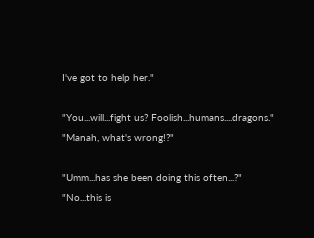I've got to help her."

"You...will...fight us? Foolish...humans....dragons."
"Manah, what's wrong!?"

"Umm...has she been doing this often...?"
"No...this is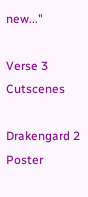new..."

Verse 3 Cutscenes

Drakengard 2 Poster